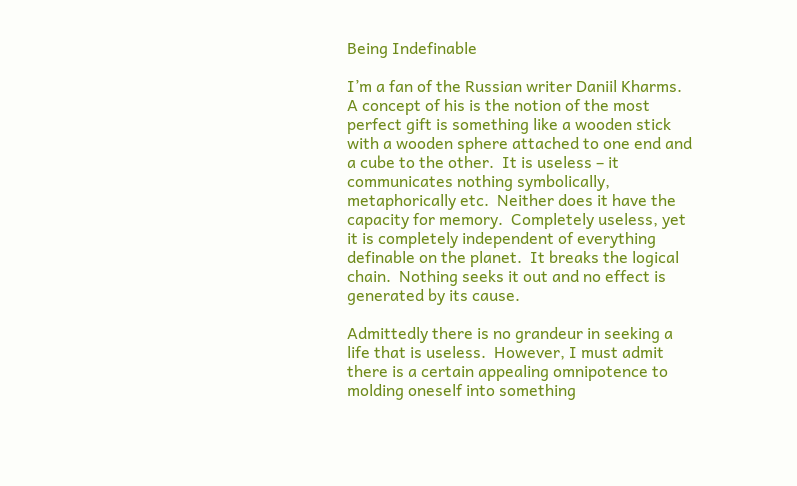Being Indefinable

I’m a fan of the Russian writer Daniil Kharms.  A concept of his is the notion of the most perfect gift is something like a wooden stick with a wooden sphere attached to one end and a cube to the other.  It is useless – it communicates nothing symbolically, metaphorically etc.  Neither does it have the capacity for memory.  Completely useless, yet it is completely independent of everything definable on the planet.  It breaks the logical chain.  Nothing seeks it out and no effect is generated by its cause.

Admittedly there is no grandeur in seeking a life that is useless.  However, I must admit there is a certain appealing omnipotence to molding oneself into something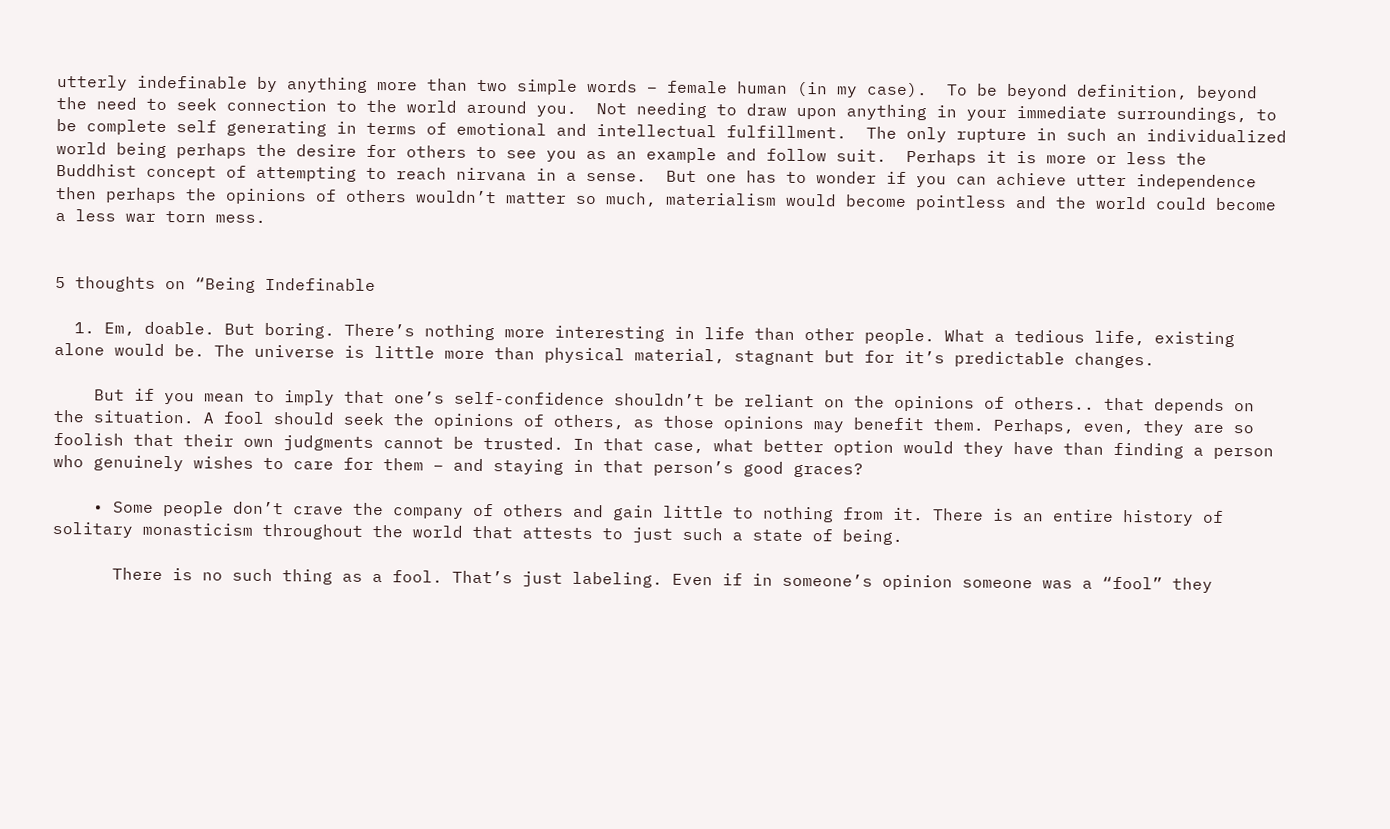utterly indefinable by anything more than two simple words – female human (in my case).  To be beyond definition, beyond the need to seek connection to the world around you.  Not needing to draw upon anything in your immediate surroundings, to be complete self generating in terms of emotional and intellectual fulfillment.  The only rupture in such an individualized world being perhaps the desire for others to see you as an example and follow suit.  Perhaps it is more or less the Buddhist concept of attempting to reach nirvana in a sense.  But one has to wonder if you can achieve utter independence then perhaps the opinions of others wouldn’t matter so much, materialism would become pointless and the world could become a less war torn mess.


5 thoughts on “Being Indefinable

  1. Em, doable. But boring. There’s nothing more interesting in life than other people. What a tedious life, existing alone would be. The universe is little more than physical material, stagnant but for it’s predictable changes.

    But if you mean to imply that one’s self-confidence shouldn’t be reliant on the opinions of others.. that depends on the situation. A fool should seek the opinions of others, as those opinions may benefit them. Perhaps, even, they are so foolish that their own judgments cannot be trusted. In that case, what better option would they have than finding a person who genuinely wishes to care for them – and staying in that person’s good graces?

    • Some people don’t crave the company of others and gain little to nothing from it. There is an entire history of solitary monasticism throughout the world that attests to just such a state of being.

      There is no such thing as a fool. That’s just labeling. Even if in someone’s opinion someone was a “fool” they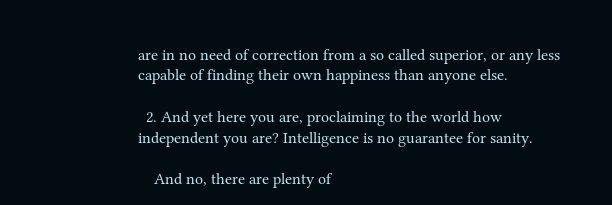are in no need of correction from a so called superior, or any less capable of finding their own happiness than anyone else.

  2. And yet here you are, proclaiming to the world how independent you are? Intelligence is no guarantee for sanity.

    And no, there are plenty of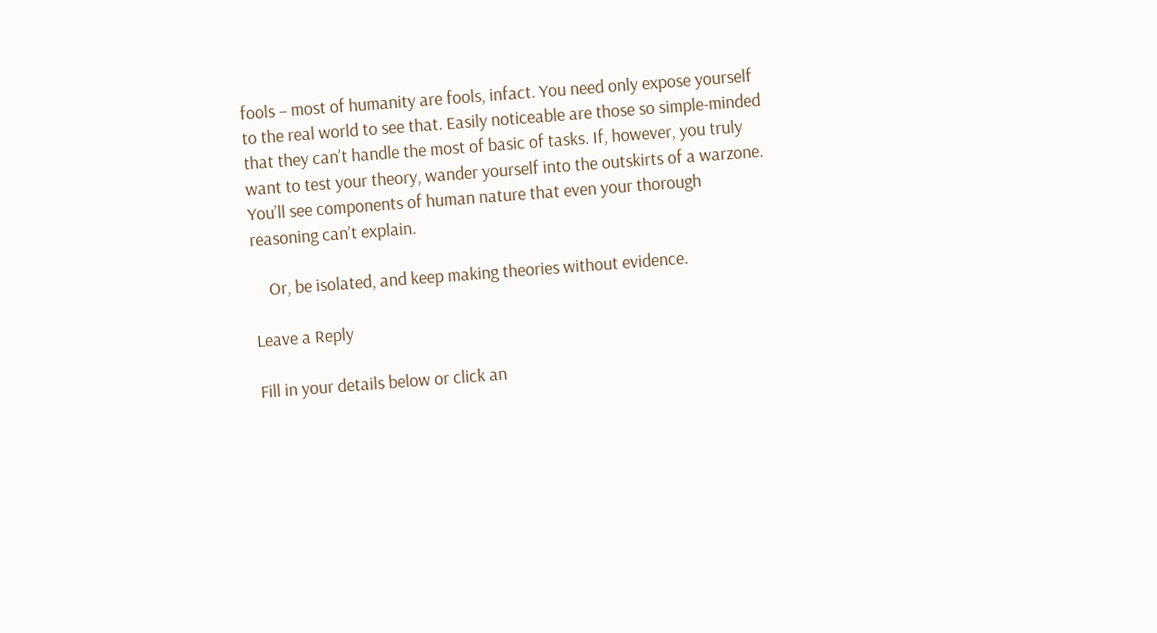fools – most of humanity are fools, infact. You need only expose yourself to the real world to see that. Easily noticeable are those so simple-minded that they can’t handle the most of basic of tasks. If, however, you truly want to test your theory, wander yourself into the outskirts of a warzone. You’ll see components of human nature that even your thorough reasoning can’t explain.

    Or, be isolated, and keep making theories without evidence.

Leave a Reply

Fill in your details below or click an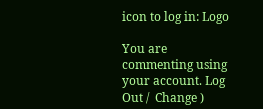icon to log in: Logo

You are commenting using your account. Log Out /  Change )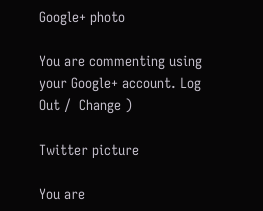Google+ photo

You are commenting using your Google+ account. Log Out /  Change )

Twitter picture

You are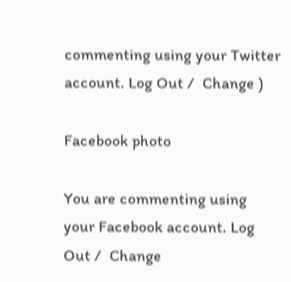commenting using your Twitter account. Log Out /  Change )

Facebook photo

You are commenting using your Facebook account. Log Out /  Change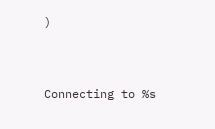)


Connecting to %s